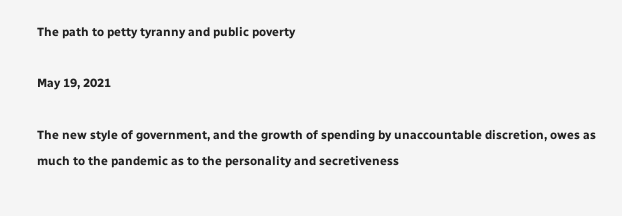The path to petty tyranny and public poverty

May 19, 2021

The new style of government, and the growth of spending by unaccountable discretion, owes as much to the pandemic as to the personality and secretiveness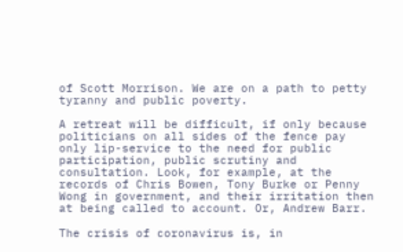of Scott Morrison. We are on a path to petty tyranny and public poverty.

A retreat will be difficult, if only because politicians on all sides of the fence pay only lip-service to the need for public participation, public scrutiny and consultation. Look, for example, at the records of Chris Bowen, Tony Burke or Penny Wong in government, and their irritation then at being called to account. Or, Andrew Barr.

The crisis of coronavirus is, in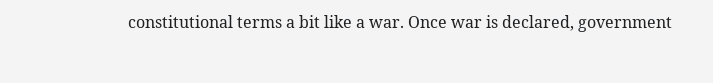constitutional terms a bit like a war. Once war is declared, government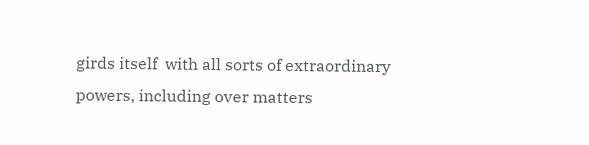girds itself  with all sorts of extraordinary powers, including over matters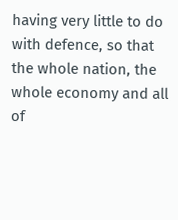having very little to do with defence, so that the whole nation, the whole economy and all of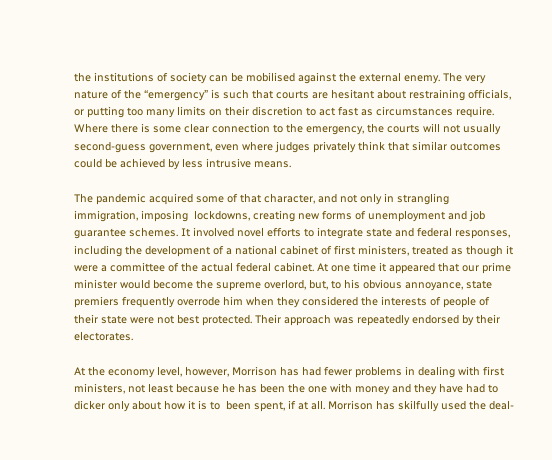the institutions of society can be mobilised against the external enemy. The very nature of the “emergency” is such that courts are hesitant about restraining officials, or putting too many limits on their discretion to act fast as circumstances require. Where there is some clear connection to the emergency, the courts will not usually second-guess government, even where judges privately think that similar outcomes could be achieved by less intrusive means.

The pandemic acquired some of that character, and not only in strangling immigration, imposing  lockdowns, creating new forms of unemployment and job guarantee schemes. It involved novel efforts to integrate state and federal responses, including the development of a national cabinet of first ministers, treated as though it were a committee of the actual federal cabinet. At one time it appeared that our prime minister would become the supreme overlord, but, to his obvious annoyance, state premiers frequently overrode him when they considered the interests of people of their state were not best protected. Their approach was repeatedly endorsed by their electorates.

At the economy level, however, Morrison has had fewer problems in dealing with first ministers, not least because he has been the one with money and they have had to dicker only about how it is to  been spent, if at all. Morrison has skilfully used the deal-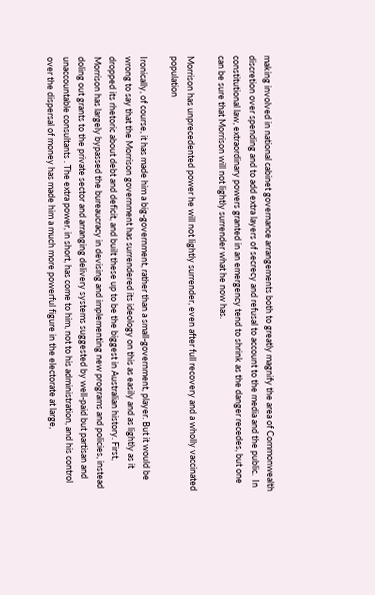making involved in national cabinet governance arrangements both to greatly magnify the area of Commonwealth discretion over spending and to add extra layers of secrecy and refusal to account to the media and the public.  In constitutional law, extraordinary powers granted in an emergency tend to shrink as the danger recedes, but one can be sure that Morrison will not lightly surrender what he now has.

Morrison has unprecedented power he will not lightly surrender, even after full recovery and a wholly vaccinated population

Ironically, of course, it has made him a big-government, rather than a small-government, player. But it would be wrong to say that the Morrison government has surrendered its ideology on this as easily and as lightly as it dropped its rhetoric about debt and deficit, and built these up to be the biggest in Australian history. First, Morrison has largely bypassed the bureaucracy in devising and implementing new programs and policies, instead doling out grants to the private sector and arranging delivery systems suggested by well-paid but partisan and unaccountable consultants . The extra power, in short, has come to him, not to his administration, and his control over the dispersal of money has made him a much more powerful figure in the electorate at large,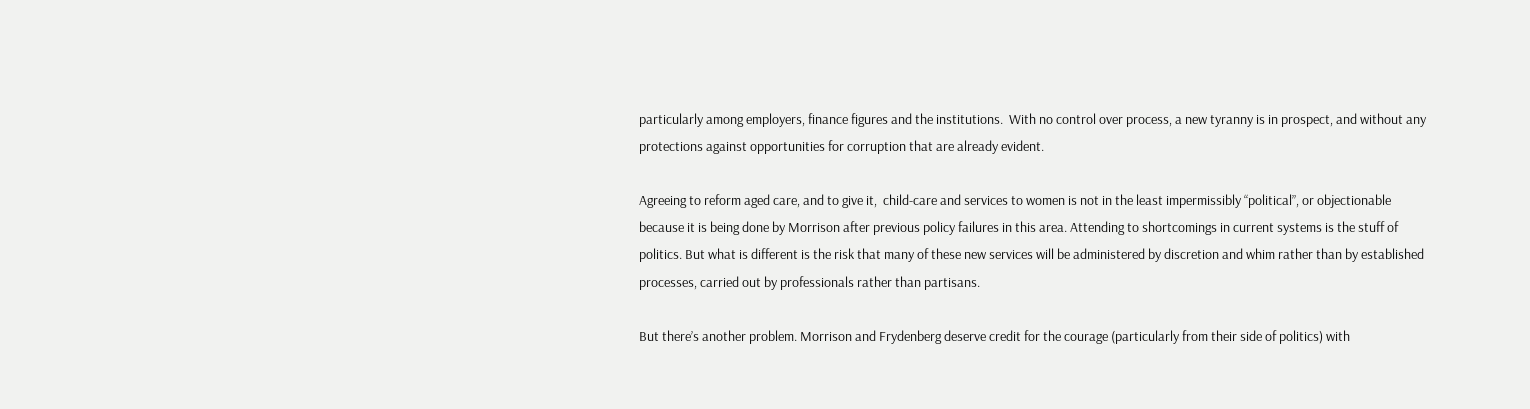particularly among employers, finance figures and the institutions.  With no control over process, a new tyranny is in prospect, and without any protections against opportunities for corruption that are already evident.

Agreeing to reform aged care, and to give it,  child-care and services to women is not in the least impermissibly “political”, or objectionable because it is being done by Morrison after previous policy failures in this area. Attending to shortcomings in current systems is the stuff of politics. But what is different is the risk that many of these new services will be administered by discretion and whim rather than by established processes, carried out by professionals rather than partisans.

But there’s another problem. Morrison and Frydenberg deserve credit for the courage (particularly from their side of politics) with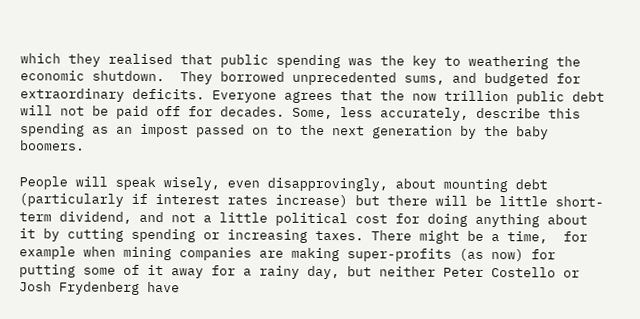which they realised that public spending was the key to weathering the economic shutdown.  They borrowed unprecedented sums, and budgeted for extraordinary deficits. Everyone agrees that the now trillion public debt will not be paid off for decades. Some, less accurately, describe this spending as an impost passed on to the next generation by the baby boomers.

People will speak wisely, even disapprovingly, about mounting debt (particularly if interest rates increase) but there will be little short-term dividend, and not a little political cost for doing anything about it by cutting spending or increasing taxes. There might be a time,  for example when mining companies are making super-profits (as now) for putting some of it away for a rainy day, but neither Peter Costello or Josh Frydenberg have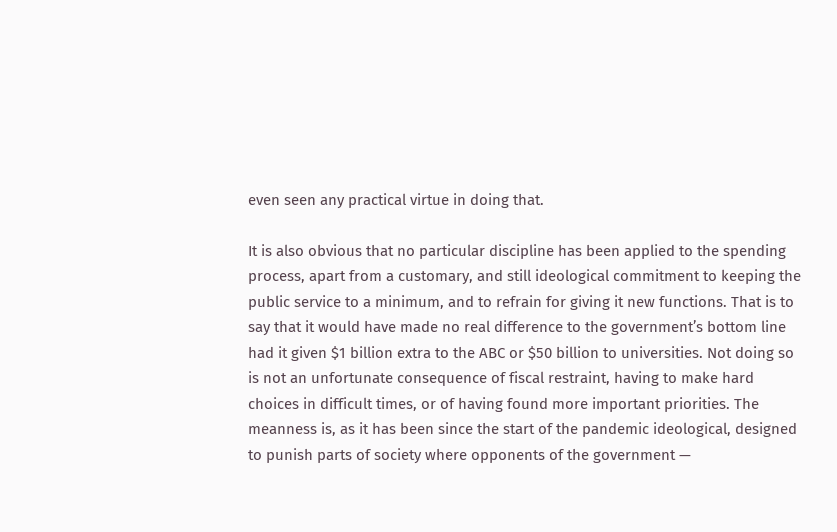even seen any practical virtue in doing that.

It is also obvious that no particular discipline has been applied to the spending process, apart from a customary, and still ideological commitment to keeping the public service to a minimum, and to refrain for giving it new functions. That is to say that it would have made no real difference to the government’s bottom line had it given $1 billion extra to the ABC or $50 billion to universities. Not doing so is not an unfortunate consequence of fiscal restraint, having to make hard choices in difficult times, or of having found more important priorities. The meanness is, as it has been since the start of the pandemic ideological, designed to punish parts of society where opponents of the government —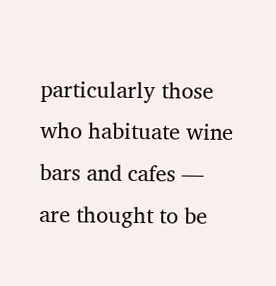particularly those who habituate wine bars and cafes — are thought to be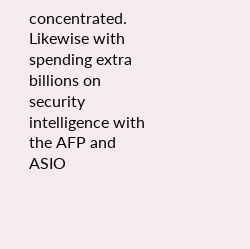concentrated. Likewise with spending extra billions on security intelligence with the AFP and ASIO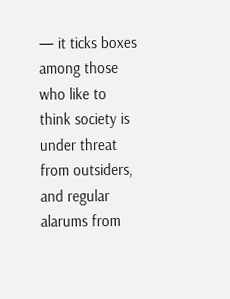— it ticks boxes among those who like to think society is under threat from outsiders, and regular alarums from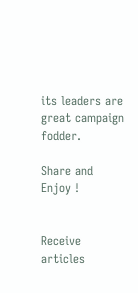its leaders are great campaign fodder.

Share and Enjoy !


Receive articles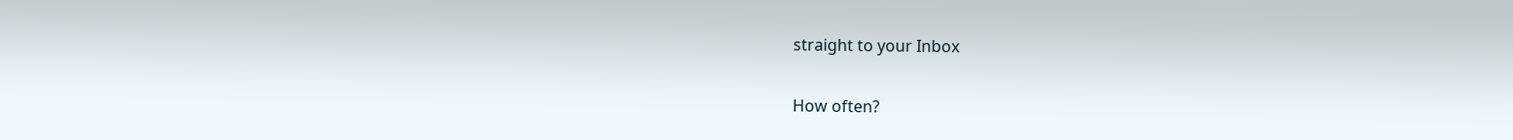straight to your Inbox

How often?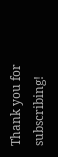Thank you for subscribing!